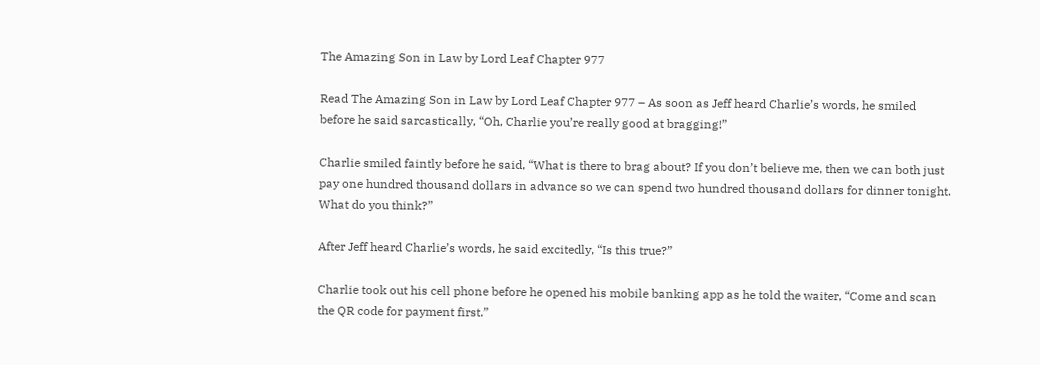The Amazing Son in Law by Lord Leaf Chapter 977

Read The Amazing Son in Law by Lord Leaf Chapter 977 – As soon as Jeff heard Charlie’s words, he smiled before he said sarcastically, “Oh, Charlie you’re really good at bragging!”

Charlie smiled faintly before he said, “What is there to brag about? If you don’t believe me, then we can both just pay one hundred thousand dollars in advance so we can spend two hundred thousand dollars for dinner tonight. What do you think?”

After Jeff heard Charlie’s words, he said excitedly, “Is this true?”

Charlie took out his cell phone before he opened his mobile banking app as he told the waiter, “Come and scan the QR code for payment first.”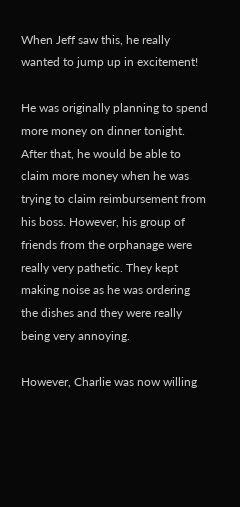When Jeff saw this, he really wanted to jump up in excitement!

He was originally planning to spend more money on dinner tonight. After that, he would be able to claim more money when he was trying to claim reimbursement from his boss. However, his group of friends from the orphanage were really very pathetic. They kept making noise as he was ordering the dishes and they were really being very annoying.

However, Charlie was now willing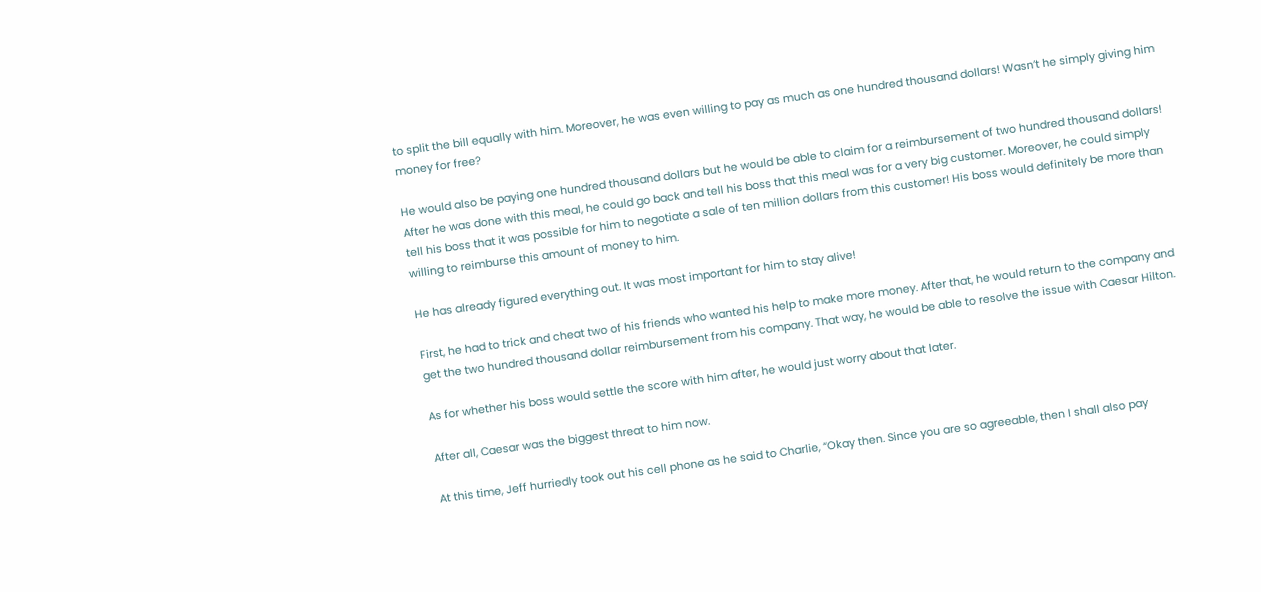to split the bill equally with him. Moreover, he was even willing to pay as much as one hundred thousand dollars! Wasn’t he simply giving him money for free?

He would also be paying one hundred thousand dollars but he would be able to claim for a reimbursement of two hundred thousand dollars! After he was done with this meal, he could go back and tell his boss that this meal was for a very big customer. Moreover, he could simply tell his boss that it was possible for him to negotiate a sale of ten million dollars from this customer! His boss would definitely be more than willing to reimburse this amount of money to him.

He has already figured everything out. It was most important for him to stay alive!

First, he had to trick and cheat two of his friends who wanted his help to make more money. After that, he would return to the company and get the two hundred thousand dollar reimbursement from his company. That way, he would be able to resolve the issue with Caesar Hilton.

As for whether his boss would settle the score with him after, he would just worry about that later.

After all, Caesar was the biggest threat to him now.

At this time, Jeff hurriedly took out his cell phone as he said to Charlie, “Okay then. Since you are so agreeable, then I shall also pay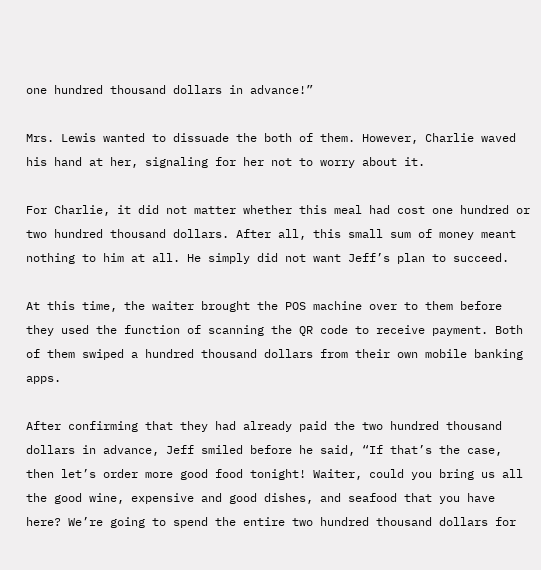one hundred thousand dollars in advance!”

Mrs. Lewis wanted to dissuade the both of them. However, Charlie waved his hand at her, signaling for her not to worry about it.

For Charlie, it did not matter whether this meal had cost one hundred or two hundred thousand dollars. After all, this small sum of money meant nothing to him at all. He simply did not want Jeff’s plan to succeed.

At this time, the waiter brought the POS machine over to them before they used the function of scanning the QR code to receive payment. Both of them swiped a hundred thousand dollars from their own mobile banking apps.

After confirming that they had already paid the two hundred thousand dollars in advance, Jeff smiled before he said, “If that’s the case, then let’s order more good food tonight! Waiter, could you bring us all the good wine, expensive and good dishes, and seafood that you have here? We’re going to spend the entire two hundred thousand dollars for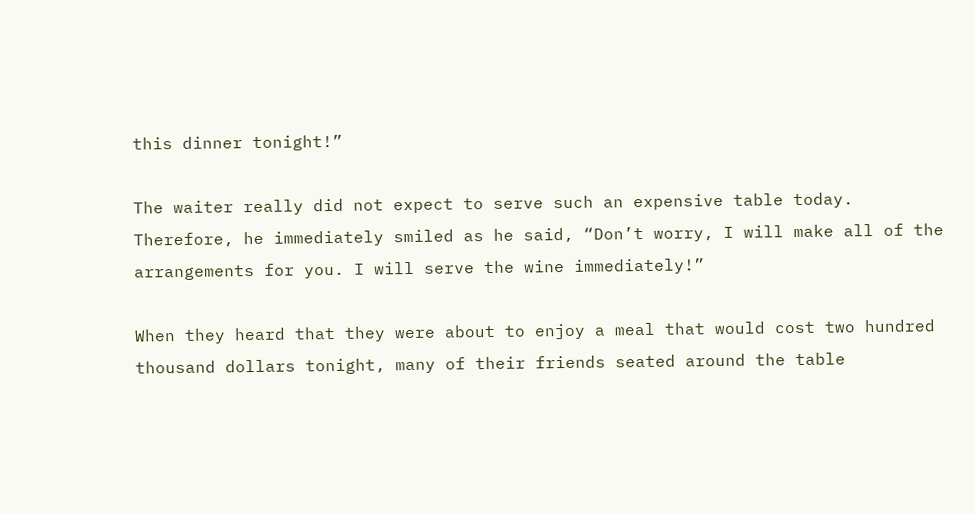this dinner tonight!”

The waiter really did not expect to serve such an expensive table today. Therefore, he immediately smiled as he said, “Don’t worry, I will make all of the arrangements for you. I will serve the wine immediately!”

When they heard that they were about to enjoy a meal that would cost two hundred thousand dollars tonight, many of their friends seated around the table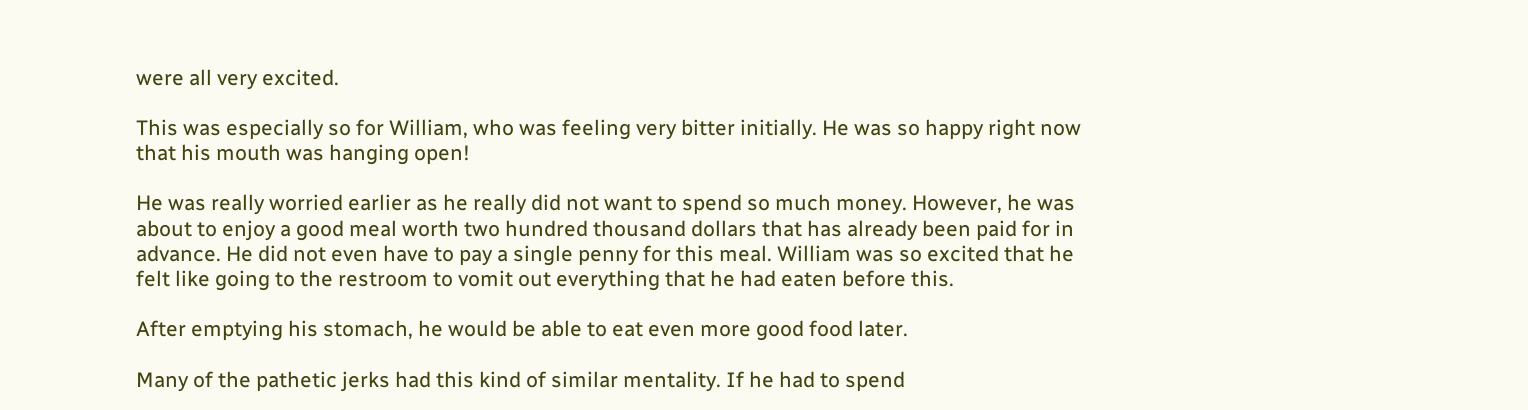were all very excited.

This was especially so for William, who was feeling very bitter initially. He was so happy right now that his mouth was hanging open!

He was really worried earlier as he really did not want to spend so much money. However, he was about to enjoy a good meal worth two hundred thousand dollars that has already been paid for in advance. He did not even have to pay a single penny for this meal. William was so excited that he felt like going to the restroom to vomit out everything that he had eaten before this.

After emptying his stomach, he would be able to eat even more good food later.

Many of the pathetic jerks had this kind of similar mentality. If he had to spend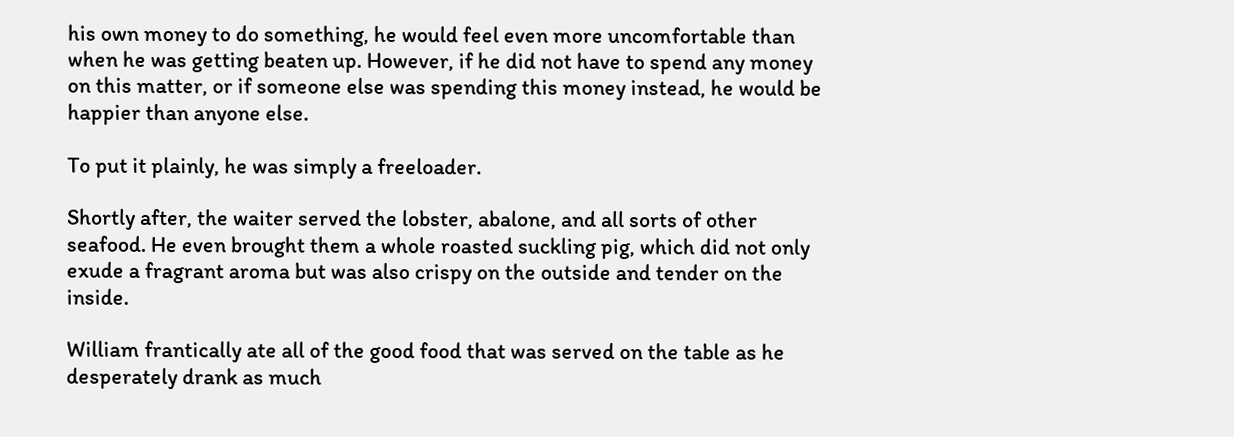his own money to do something, he would feel even more uncomfortable than when he was getting beaten up. However, if he did not have to spend any money on this matter, or if someone else was spending this money instead, he would be happier than anyone else.

To put it plainly, he was simply a freeloader.

Shortly after, the waiter served the lobster, abalone, and all sorts of other seafood. He even brought them a whole roasted suckling pig, which did not only exude a fragrant aroma but was also crispy on the outside and tender on the inside.

William frantically ate all of the good food that was served on the table as he desperately drank as much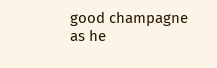good champagne as he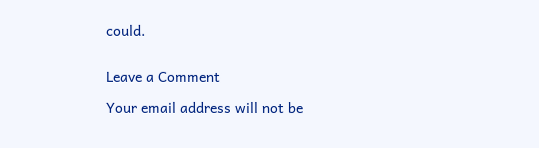could.


Leave a Comment

Your email address will not be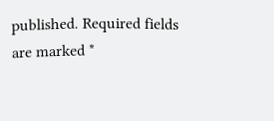published. Required fields are marked *